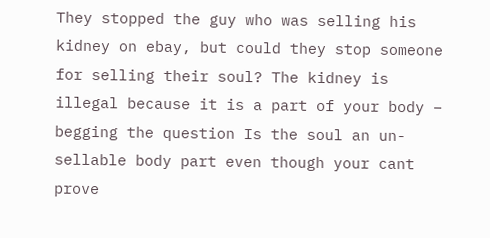They stopped the guy who was selling his kidney on ebay, but could they stop someone for selling their soul? The kidney is illegal because it is a part of your body – begging the question Is the soul an un-sellable body part even though your cant prove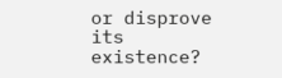or disprove its existence?